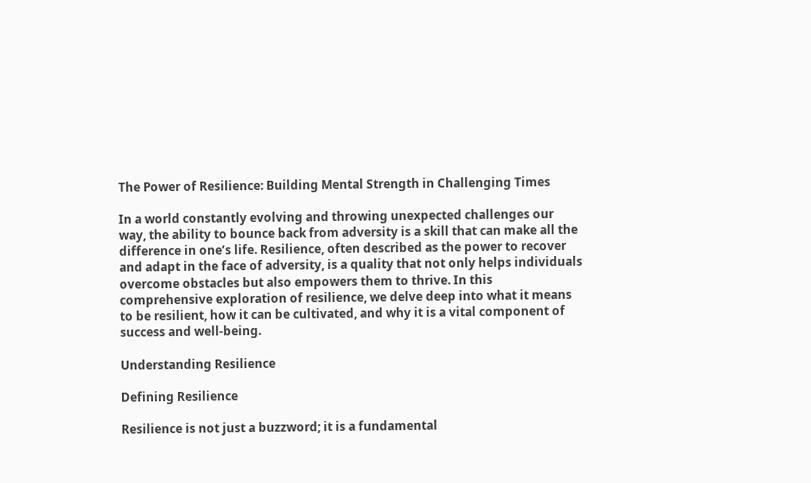The Power of Resilience: Building Mental Strength in Challenging Times

In a world constantly evolving and throwing unexpected challenges our way, the ability to bounce back from adversity is a skill that can make all the difference in one’s life. Resilience, often described as the power to recover and adapt in the face of adversity, is a quality that not only helps individuals overcome obstacles but also empowers them to thrive. In this comprehensive exploration of resilience, we delve deep into what it means to be resilient, how it can be cultivated, and why it is a vital component of success and well-being.

Understanding Resilience

Defining Resilience

Resilience is not just a buzzword; it is a fundamental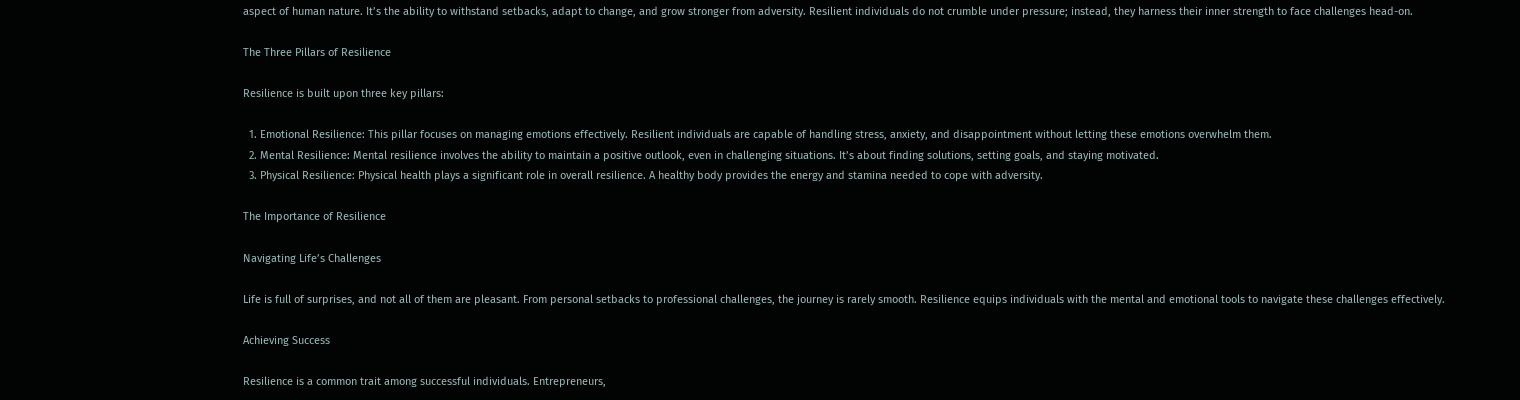aspect of human nature. It’s the ability to withstand setbacks, adapt to change, and grow stronger from adversity. Resilient individuals do not crumble under pressure; instead, they harness their inner strength to face challenges head-on.

The Three Pillars of Resilience

Resilience is built upon three key pillars:

  1. Emotional Resilience: This pillar focuses on managing emotions effectively. Resilient individuals are capable of handling stress, anxiety, and disappointment without letting these emotions overwhelm them.
  2. Mental Resilience: Mental resilience involves the ability to maintain a positive outlook, even in challenging situations. It’s about finding solutions, setting goals, and staying motivated.
  3. Physical Resilience: Physical health plays a significant role in overall resilience. A healthy body provides the energy and stamina needed to cope with adversity.

The Importance of Resilience

Navigating Life’s Challenges

Life is full of surprises, and not all of them are pleasant. From personal setbacks to professional challenges, the journey is rarely smooth. Resilience equips individuals with the mental and emotional tools to navigate these challenges effectively.

Achieving Success

Resilience is a common trait among successful individuals. Entrepreneurs,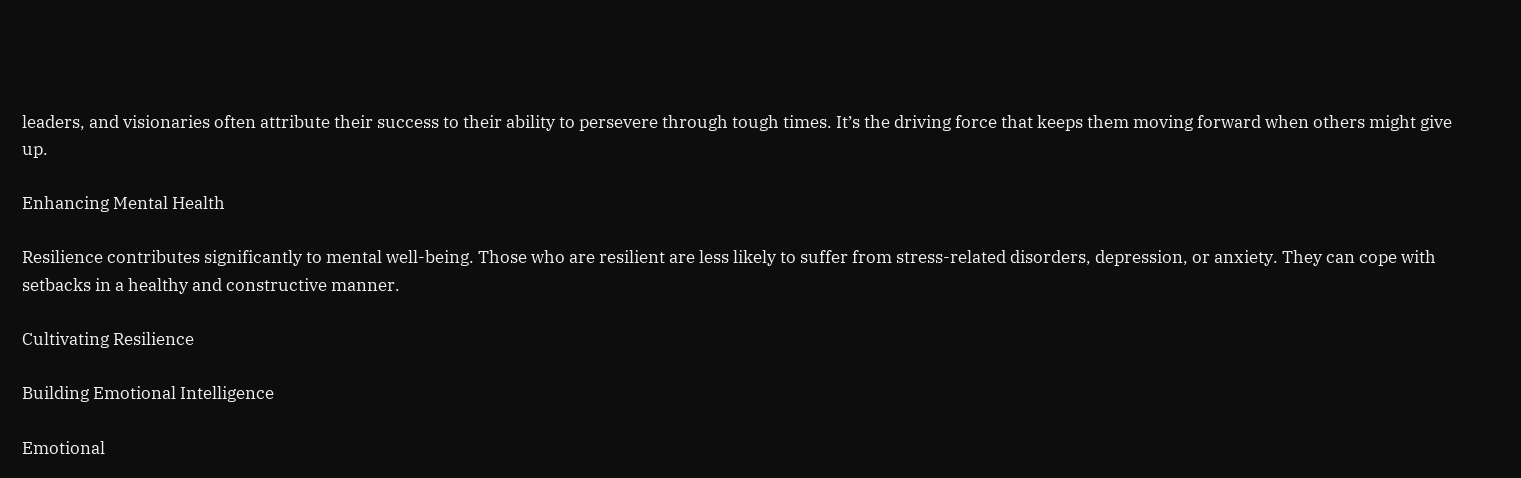leaders, and visionaries often attribute their success to their ability to persevere through tough times. It’s the driving force that keeps them moving forward when others might give up.

Enhancing Mental Health

Resilience contributes significantly to mental well-being. Those who are resilient are less likely to suffer from stress-related disorders, depression, or anxiety. They can cope with setbacks in a healthy and constructive manner.

Cultivating Resilience

Building Emotional Intelligence

Emotional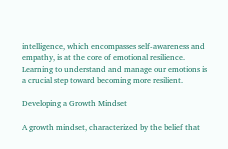intelligence, which encompasses self-awareness and empathy, is at the core of emotional resilience. Learning to understand and manage our emotions is a crucial step toward becoming more resilient.

Developing a Growth Mindset

A growth mindset, characterized by the belief that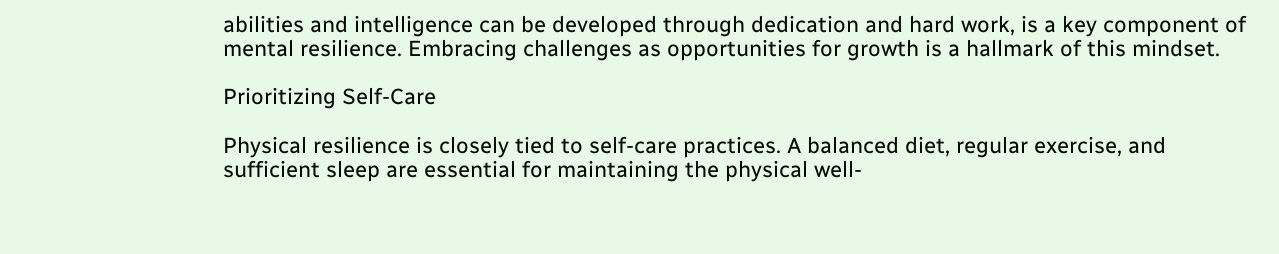abilities and intelligence can be developed through dedication and hard work, is a key component of mental resilience. Embracing challenges as opportunities for growth is a hallmark of this mindset.

Prioritizing Self-Care

Physical resilience is closely tied to self-care practices. A balanced diet, regular exercise, and sufficient sleep are essential for maintaining the physical well-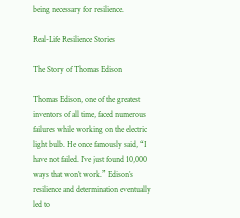being necessary for resilience.

Real-Life Resilience Stories

The Story of Thomas Edison

Thomas Edison, one of the greatest inventors of all time, faced numerous failures while working on the electric light bulb. He once famously said, “I have not failed. I’ve just found 10,000 ways that won’t work.” Edison’s resilience and determination eventually led to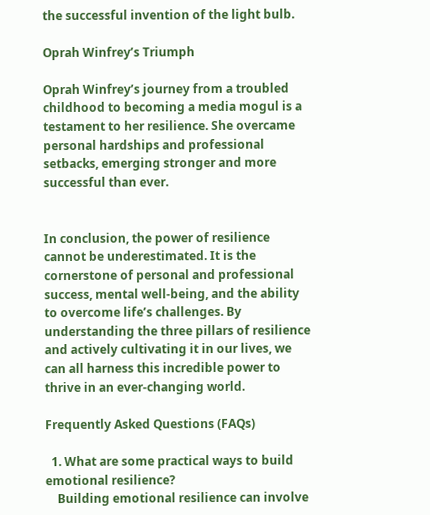the successful invention of the light bulb.

Oprah Winfrey’s Triumph

Oprah Winfrey’s journey from a troubled childhood to becoming a media mogul is a testament to her resilience. She overcame personal hardships and professional setbacks, emerging stronger and more successful than ever.


In conclusion, the power of resilience cannot be underestimated. It is the cornerstone of personal and professional success, mental well-being, and the ability to overcome life’s challenges. By understanding the three pillars of resilience and actively cultivating it in our lives, we can all harness this incredible power to thrive in an ever-changing world.

Frequently Asked Questions (FAQs)

  1. What are some practical ways to build emotional resilience?
    Building emotional resilience can involve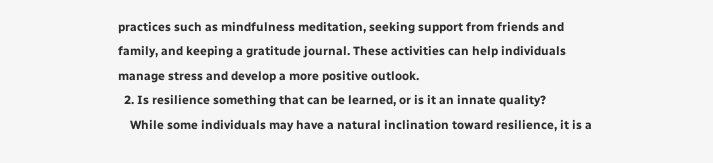practices such as mindfulness meditation, seeking support from friends and family, and keeping a gratitude journal. These activities can help individuals manage stress and develop a more positive outlook.
  2. Is resilience something that can be learned, or is it an innate quality?
    While some individuals may have a natural inclination toward resilience, it is a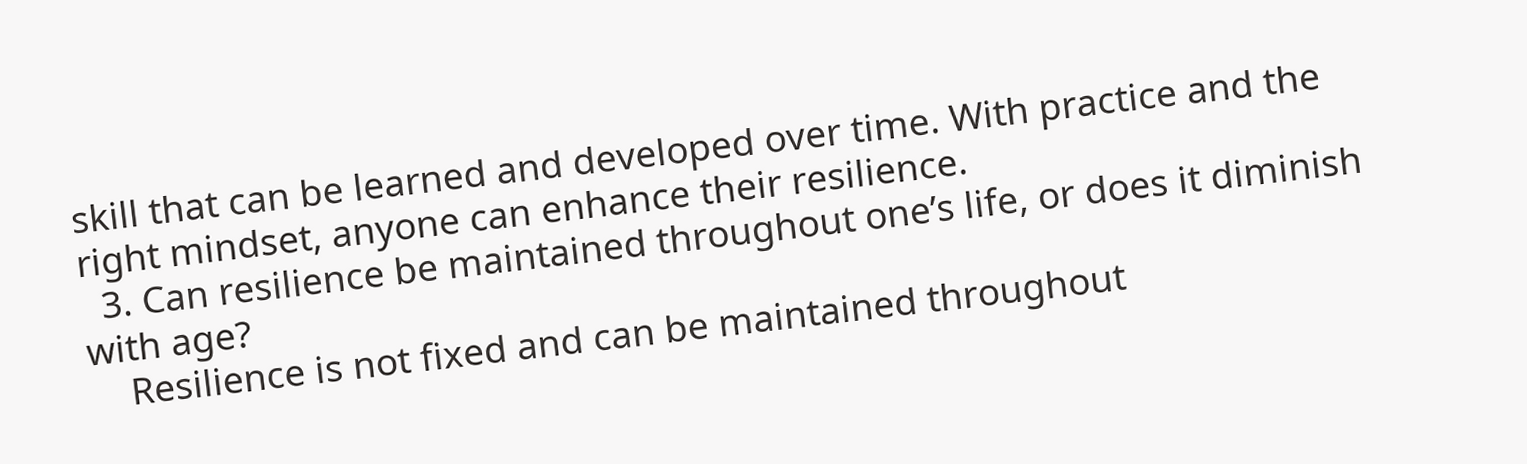skill that can be learned and developed over time. With practice and the right mindset, anyone can enhance their resilience.
  3. Can resilience be maintained throughout one’s life, or does it diminish with age?
    Resilience is not fixed and can be maintained throughout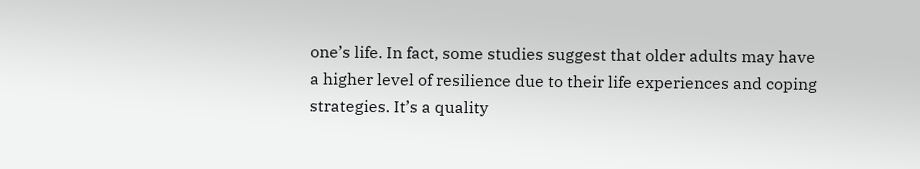one’s life. In fact, some studies suggest that older adults may have a higher level of resilience due to their life experiences and coping strategies. It’s a quality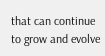that can continue to grow and evolve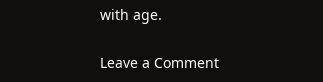with age.

Leave a Comment